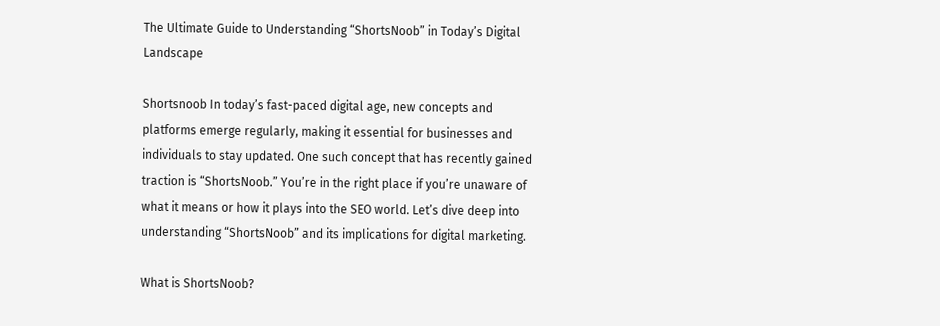The Ultimate Guide to Understanding “ShortsNoob” in Today’s Digital Landscape

Shortsnoob In today’s fast-paced digital age, new concepts and platforms emerge regularly, making it essential for businesses and individuals to stay updated. One such concept that has recently gained traction is “ShortsNoob.” You’re in the right place if you’re unaware of what it means or how it plays into the SEO world. Let’s dive deep into understanding “ShortsNoob” and its implications for digital marketing.

What is ShortsNoob?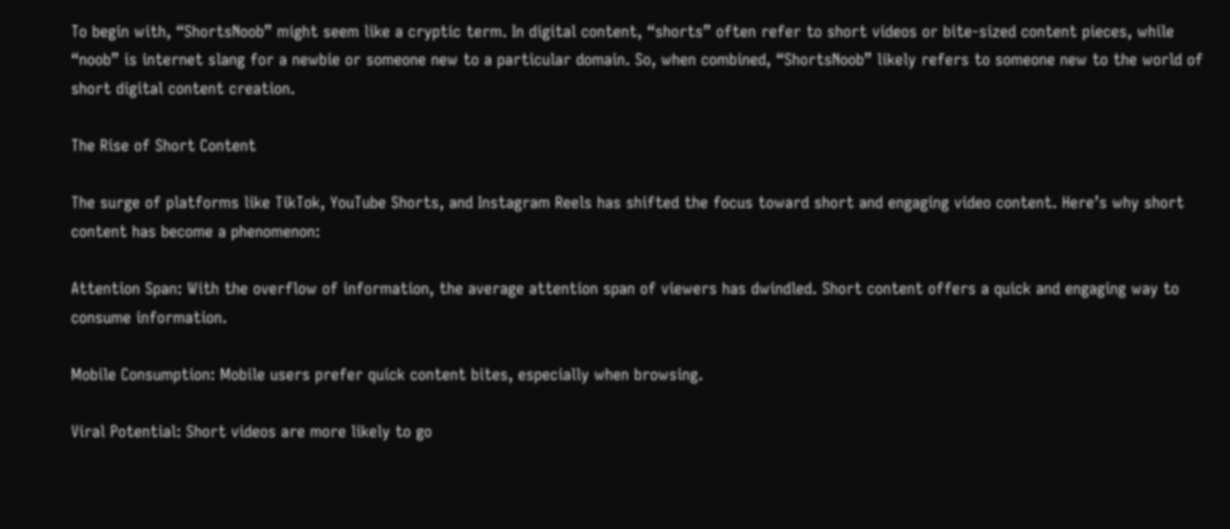To begin with, “ShortsNoob” might seem like a cryptic term. In digital content, “shorts” often refer to short videos or bite-sized content pieces, while “noob” is internet slang for a newbie or someone new to a particular domain. So, when combined, “ShortsNoob” likely refers to someone new to the world of short digital content creation.

The Rise of Short Content

The surge of platforms like TikTok, YouTube Shorts, and Instagram Reels has shifted the focus toward short and engaging video content. Here’s why short content has become a phenomenon:

Attention Span: With the overflow of information, the average attention span of viewers has dwindled. Short content offers a quick and engaging way to consume information.

Mobile Consumption: Mobile users prefer quick content bites, especially when browsing.

Viral Potential: Short videos are more likely to go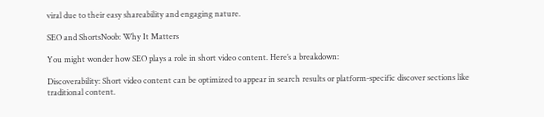viral due to their easy shareability and engaging nature.

SEO and ShortsNoob: Why It Matters

You might wonder how SEO plays a role in short video content. Here’s a breakdown:

Discoverability: Short video content can be optimized to appear in search results or platform-specific discover sections like traditional content.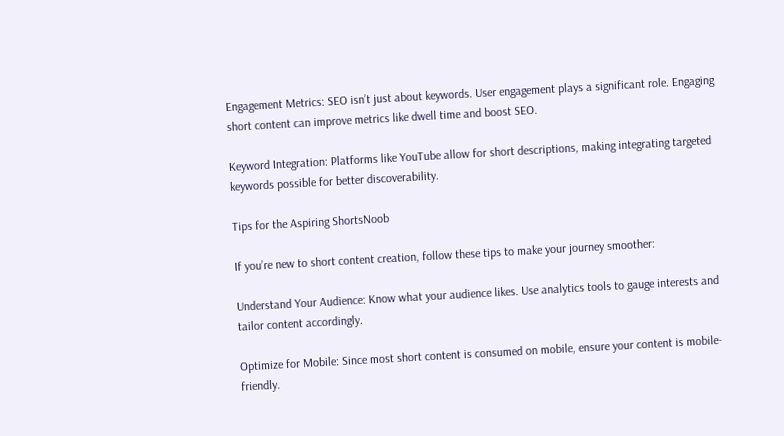Engagement Metrics: SEO isn’t just about keywords. User engagement plays a significant role. Engaging short content can improve metrics like dwell time and boost SEO.

Keyword Integration: Platforms like YouTube allow for short descriptions, making integrating targeted keywords possible for better discoverability.

Tips for the Aspiring ShortsNoob

If you’re new to short content creation, follow these tips to make your journey smoother:

Understand Your Audience: Know what your audience likes. Use analytics tools to gauge interests and tailor content accordingly.

Optimize for Mobile: Since most short content is consumed on mobile, ensure your content is mobile-friendly.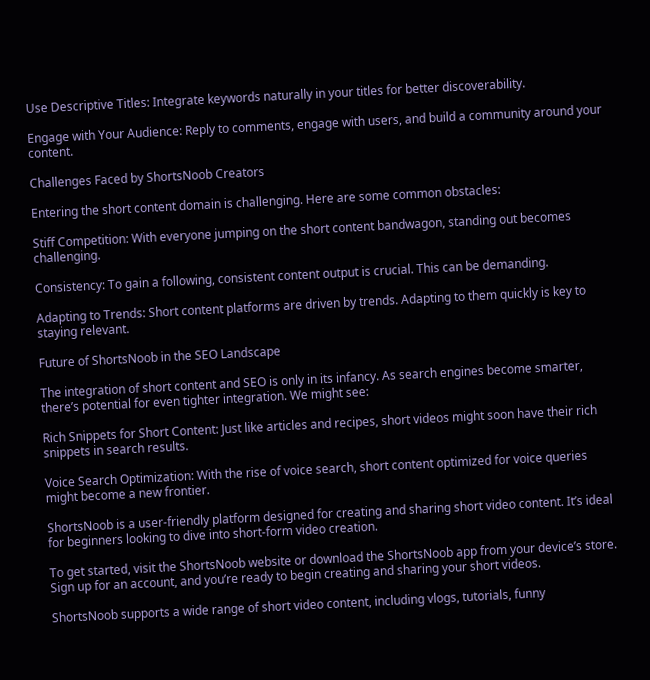Use Descriptive Titles: Integrate keywords naturally in your titles for better discoverability.

Engage with Your Audience: Reply to comments, engage with users, and build a community around your content.

Challenges Faced by ShortsNoob Creators

Entering the short content domain is challenging. Here are some common obstacles:

Stiff Competition: With everyone jumping on the short content bandwagon, standing out becomes challenging.

Consistency: To gain a following, consistent content output is crucial. This can be demanding.

Adapting to Trends: Short content platforms are driven by trends. Adapting to them quickly is key to staying relevant.

Future of ShortsNoob in the SEO Landscape

The integration of short content and SEO is only in its infancy. As search engines become smarter, there’s potential for even tighter integration. We might see:

Rich Snippets for Short Content: Just like articles and recipes, short videos might soon have their rich snippets in search results.

Voice Search Optimization: With the rise of voice search, short content optimized for voice queries might become a new frontier.

ShortsNoob is a user-friendly platform designed for creating and sharing short video content. It’s ideal for beginners looking to dive into short-form video creation.

To get started, visit the ShortsNoob website or download the ShortsNoob app from your device’s store. Sign up for an account, and you’re ready to begin creating and sharing your short videos.

ShortsNoob supports a wide range of short video content, including vlogs, tutorials, funny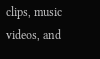clips, music videos, and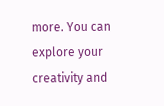more. You can explore your creativity and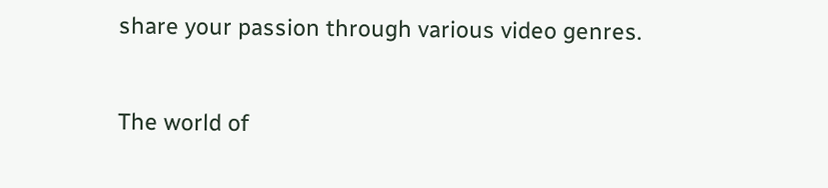share your passion through various video genres.


The world of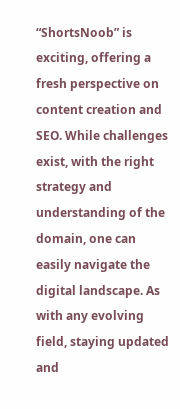“ShortsNoob” is exciting, offering a fresh perspective on content creation and SEO. While challenges exist, with the right strategy and understanding of the domain, one can easily navigate the digital landscape. As with any evolving field, staying updated and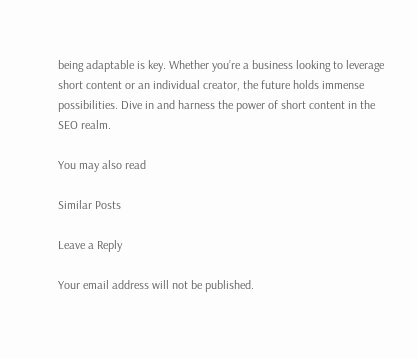being adaptable is key. Whether you’re a business looking to leverage short content or an individual creator, the future holds immense possibilities. Dive in and harness the power of short content in the SEO realm.

You may also read

Similar Posts

Leave a Reply

Your email address will not be published.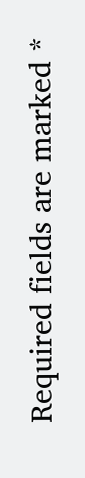Required fields are marked *